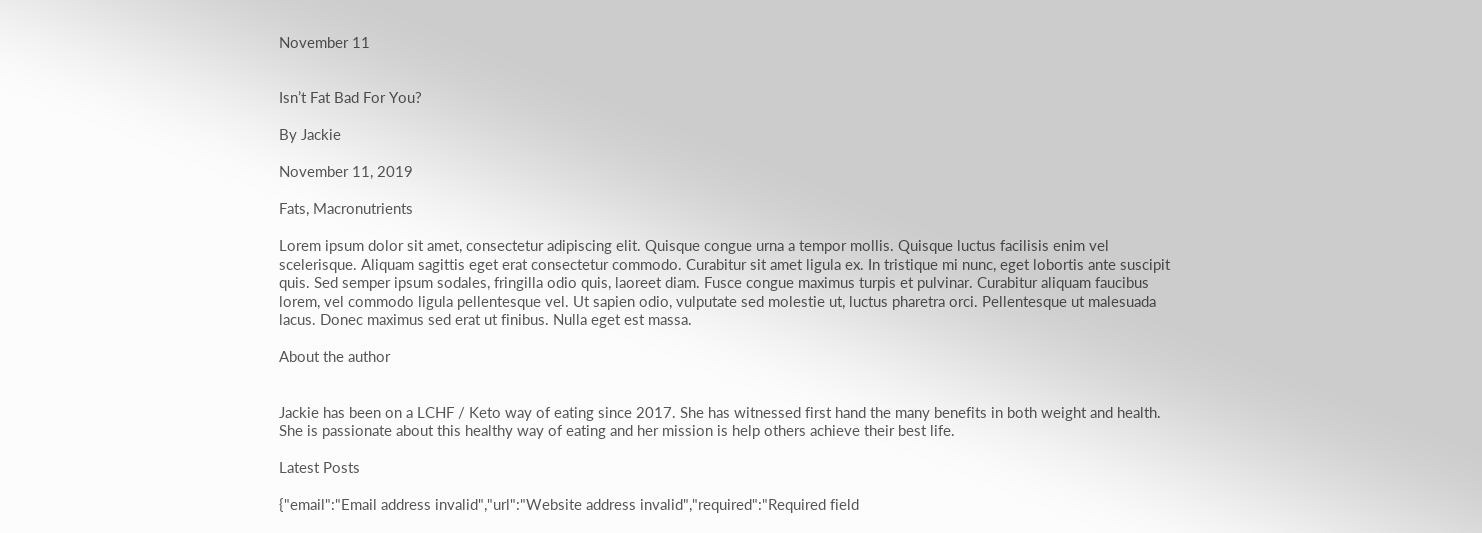November 11


Isn’t Fat Bad For You?

By Jackie

November 11, 2019

Fats, Macronutrients

Lorem ipsum dolor sit amet, consectetur adipiscing elit. Quisque congue urna a tempor mollis. Quisque luctus facilisis enim vel scelerisque. Aliquam sagittis eget erat consectetur commodo. Curabitur sit amet ligula ex. In tristique mi nunc, eget lobortis ante suscipit quis. Sed semper ipsum sodales, fringilla odio quis, laoreet diam. Fusce congue maximus turpis et pulvinar. Curabitur aliquam faucibus lorem, vel commodo ligula pellentesque vel. Ut sapien odio, vulputate sed molestie ut, luctus pharetra orci. Pellentesque ut malesuada lacus. Donec maximus sed erat ut finibus. Nulla eget est massa.

About the author


Jackie has been on a LCHF / Keto way of eating since 2017. She has witnessed first hand the many benefits in both weight and health. She is passionate about this healthy way of eating and her mission is help others achieve their best life.

Latest Posts

{"email":"Email address invalid","url":"Website address invalid","required":"Required field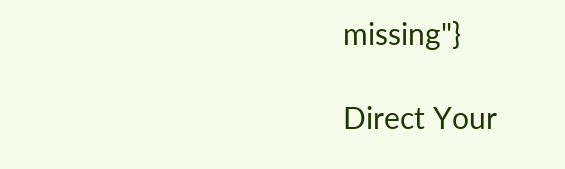missing"}

Direct Your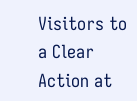Visitors to a Clear Action at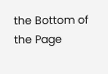the Bottom of the Page